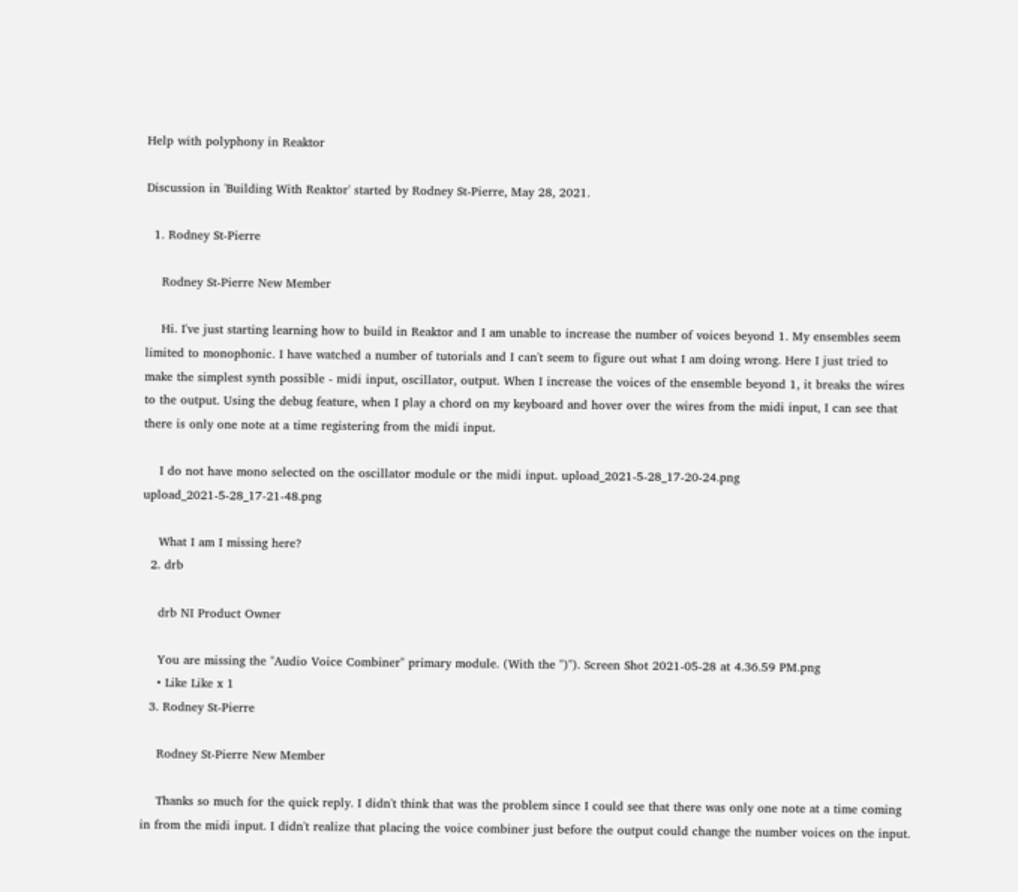Help with polyphony in Reaktor

Discussion in 'Building With Reaktor' started by Rodney St-Pierre, May 28, 2021.

  1. Rodney St-Pierre

    Rodney St-Pierre New Member

    Hi. I've just starting learning how to build in Reaktor and I am unable to increase the number of voices beyond 1. My ensembles seem limited to monophonic. I have watched a number of tutorials and I can't seem to figure out what I am doing wrong. Here I just tried to make the simplest synth possible - midi input, oscillator, output. When I increase the voices of the ensemble beyond 1, it breaks the wires to the output. Using the debug feature, when I play a chord on my keyboard and hover over the wires from the midi input, I can see that there is only one note at a time registering from the midi input.

    I do not have mono selected on the oscillator module or the midi input. upload_2021-5-28_17-20-24.png upload_2021-5-28_17-21-48.png

    What I am I missing here?
  2. drb

    drb NI Product Owner

    You are missing the "Audio Voice Combiner" primary module. (With the ")"). Screen Shot 2021-05-28 at 4.36.59 PM.png
    • Like Like x 1
  3. Rodney St-Pierre

    Rodney St-Pierre New Member

    Thanks so much for the quick reply. I didn't think that was the problem since I could see that there was only one note at a time coming in from the midi input. I didn't realize that placing the voice combiner just before the output could change the number voices on the input.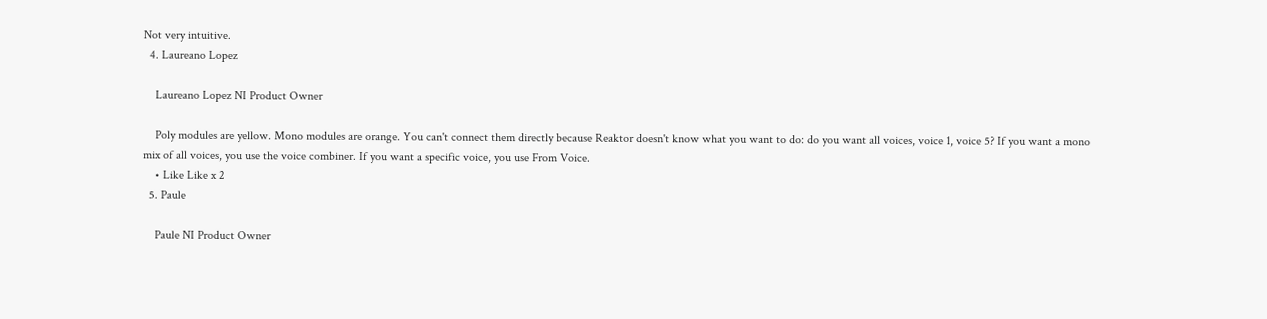Not very intuitive.
  4. Laureano Lopez

    Laureano Lopez NI Product Owner

    Poly modules are yellow. Mono modules are orange. You can't connect them directly because Reaktor doesn't know what you want to do: do you want all voices, voice 1, voice 5? If you want a mono mix of all voices, you use the voice combiner. If you want a specific voice, you use From Voice.
    • Like Like x 2
  5. Paule

    Paule NI Product Owner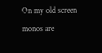On my old screen monos are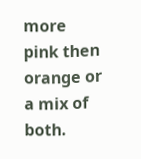more pink then orange or a mix of both.